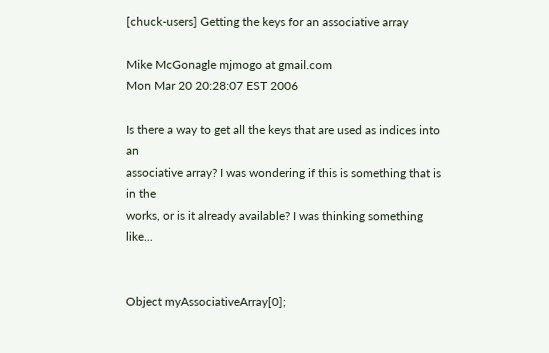[chuck-users] Getting the keys for an associative array

Mike McGonagle mjmogo at gmail.com
Mon Mar 20 20:28:07 EST 2006

Is there a way to get all the keys that are used as indices into an
associative array? I was wondering if this is something that is in the
works, or is it already available? I was thinking something like...


Object myAssociativeArray[0];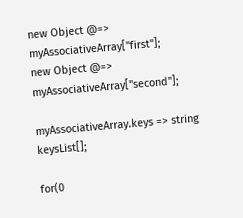new Object @=> myAssociativeArray["first"];
new Object @=> myAssociativeArray["second"];

myAssociativeArray.keys => string keysList[];

for(0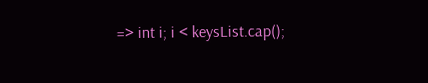=> int i; i < keysList.cap();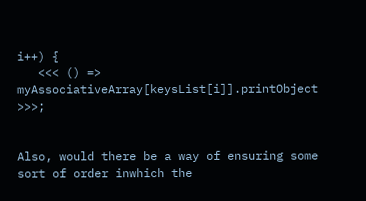i++) {
   <<< () => myAssociativeArray[keysList[i]].printObject >>>;


Also, would there be a way of ensuring some sort of order inwhich the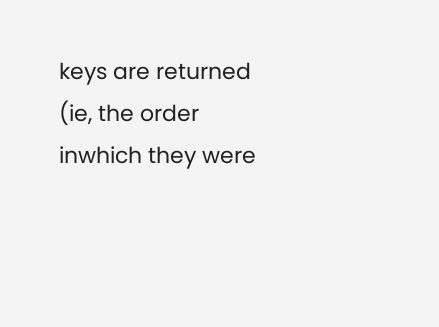keys are returned (ie, the order inwhich they were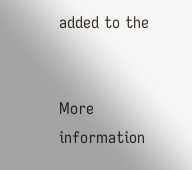added to the


More information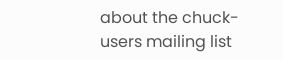about the chuck-users mailing list